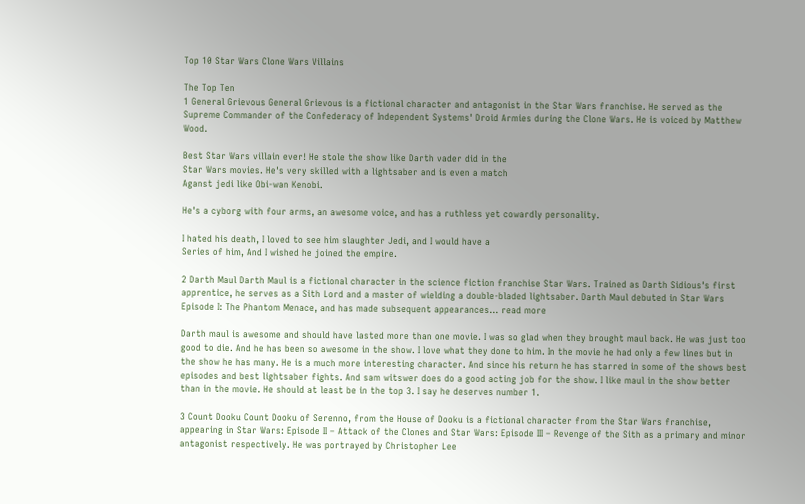Top 10 Star Wars Clone Wars Villains

The Top Ten
1 General Grievous General Grievous is a fictional character and antagonist in the Star Wars franchise. He served as the Supreme Commander of the Confederacy of Independent Systems' Droid Armies during the Clone Wars. He is voiced by Matthew Wood.

Best Star Wars villain ever! He stole the show like Darth vader did in the
Star Wars movies. He's very skilled with a lightsaber and is even a match
Aganst jedi like Obi-wan Kenobi.

He's a cyborg with four arms, an awesome voice, and has a ruthless yet cowardly personality.

I hated his death, I loved to see him slaughter Jedi, and I would have a
Series of him, And I wished he joined the empire.

2 Darth Maul Darth Maul is a fictional character in the science fiction franchise Star Wars. Trained as Darth Sidious's first apprentice, he serves as a Sith Lord and a master of wielding a double-bladed lightsaber. Darth Maul debuted in Star Wars Episode I: The Phantom Menace, and has made subsequent appearances... read more

Darth maul is awesome and should have lasted more than one movie. I was so glad when they brought maul back. He was just too good to die. And he has been so awesome in the show. I love what they done to him. In the movie he had only a few lines but in the show he has many. He is a much more interesting character. And since his return he has starred in some of the shows best episodes and best lightsaber fights. And sam witswer does do a good acting job for the show. I like maul in the show better than in the movie. He should at least be in the top 3. I say he deserves number 1.

3 Count Dooku Count Dooku of Serenno, from the House of Dooku is a fictional character from the Star Wars franchise, appearing in Star Wars: Episode II – Attack of the Clones and Star Wars: Episode III – Revenge of the Sith as a primary and minor antagonist respectively. He was portrayed by Christopher Lee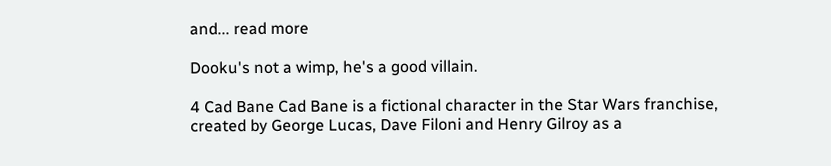and... read more

Dooku's not a wimp, he's a good villain.

4 Cad Bane Cad Bane is a fictional character in the Star Wars franchise, created by George Lucas, Dave Filoni and Henry Gilroy as a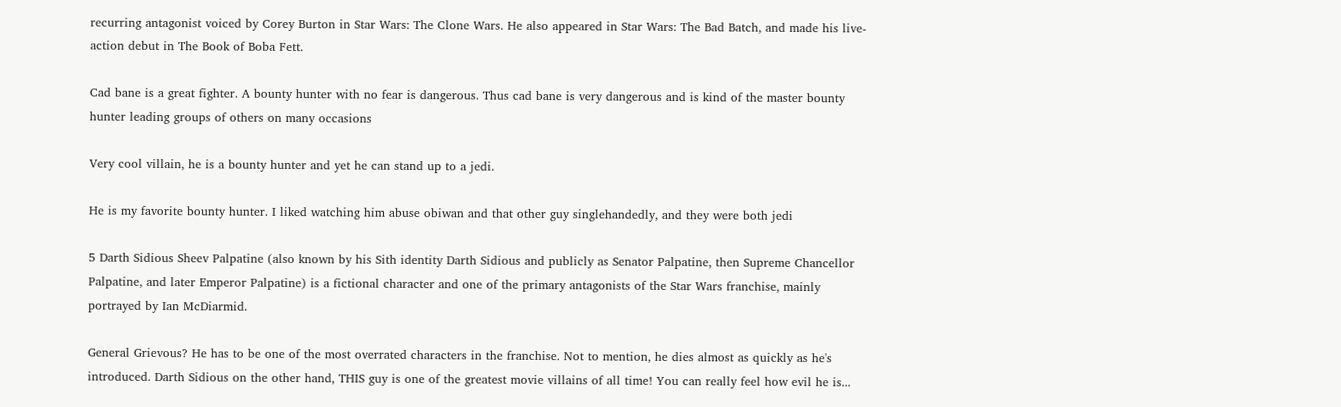recurring antagonist voiced by Corey Burton in Star Wars: The Clone Wars. He also appeared in Star Wars: The Bad Batch, and made his live-action debut in The Book of Boba Fett.

Cad bane is a great fighter. A bounty hunter with no fear is dangerous. Thus cad bane is very dangerous and is kind of the master bounty hunter leading groups of others on many occasions

Very cool villain, he is a bounty hunter and yet he can stand up to a jedi.

He is my favorite bounty hunter. I liked watching him abuse obiwan and that other guy singlehandedly, and they were both jedi

5 Darth Sidious Sheev Palpatine (also known by his Sith identity Darth Sidious and publicly as Senator Palpatine, then Supreme Chancellor Palpatine, and later Emperor Palpatine) is a fictional character and one of the primary antagonists of the Star Wars franchise, mainly portrayed by Ian McDiarmid.

General Grievous? He has to be one of the most overrated characters in the franchise. Not to mention, he dies almost as quickly as he's introduced. Darth Sidious on the other hand, THIS guy is one of the greatest movie villains of all time! You can really feel how evil he is...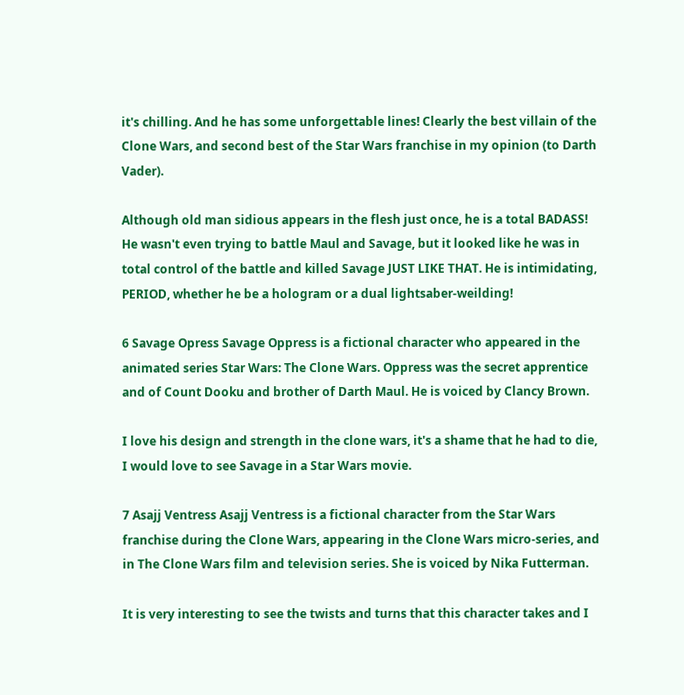it's chilling. And he has some unforgettable lines! Clearly the best villain of the Clone Wars, and second best of the Star Wars franchise in my opinion (to Darth Vader).

Although old man sidious appears in the flesh just once, he is a total BADASS! He wasn't even trying to battle Maul and Savage, but it looked like he was in total control of the battle and killed Savage JUST LIKE THAT. He is intimidating, PERIOD, whether he be a hologram or a dual lightsaber-weilding!

6 Savage Opress Savage Oppress is a fictional character who appeared in the animated series Star Wars: The Clone Wars. Oppress was the secret apprentice and of Count Dooku and brother of Darth Maul. He is voiced by Clancy Brown.

I love his design and strength in the clone wars, it's a shame that he had to die, I would love to see Savage in a Star Wars movie.

7 Asajj Ventress Asajj Ventress is a fictional character from the Star Wars franchise during the Clone Wars, appearing in the Clone Wars micro-series, and in The Clone Wars film and television series. She is voiced by Nika Futterman.

It is very interesting to see the twists and turns that this character takes and I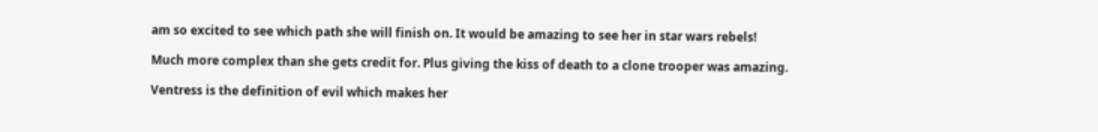am so excited to see which path she will finish on. It would be amazing to see her in star wars rebels!

Much more complex than she gets credit for. Plus giving the kiss of death to a clone trooper was amazing.

Ventress is the definition of evil which makes her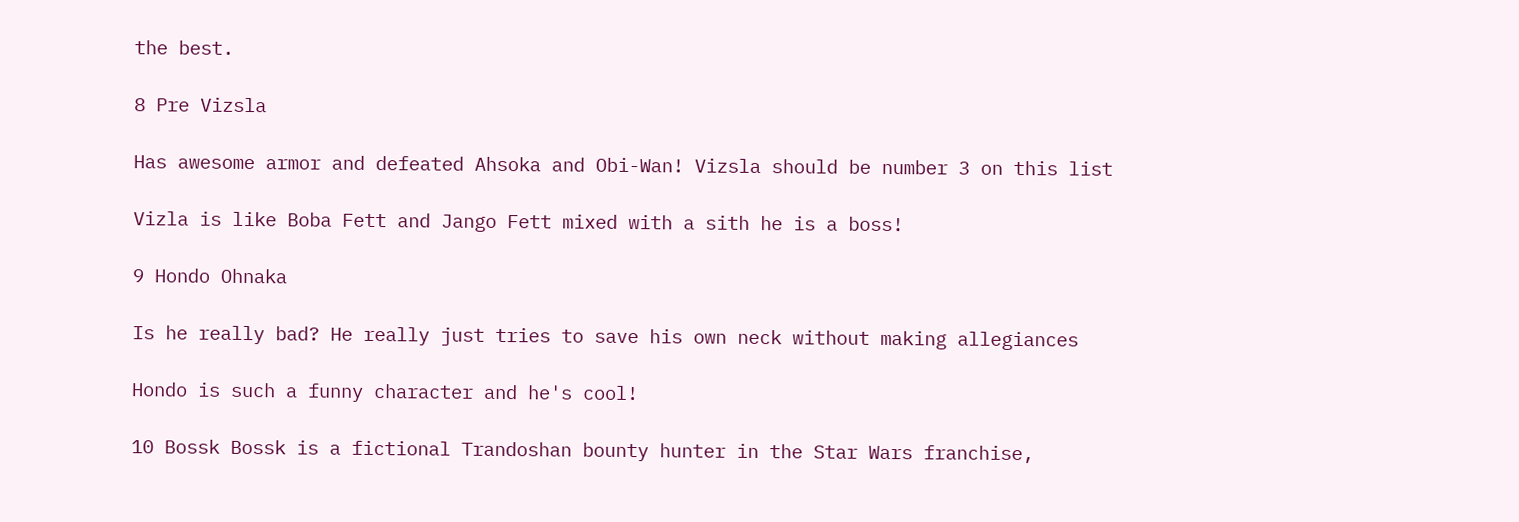the best.

8 Pre Vizsla

Has awesome armor and defeated Ahsoka and Obi-Wan! Vizsla should be number 3 on this list

Vizla is like Boba Fett and Jango Fett mixed with a sith he is a boss!

9 Hondo Ohnaka

Is he really bad? He really just tries to save his own neck without making allegiances

Hondo is such a funny character and he's cool!

10 Bossk Bossk is a fictional Trandoshan bounty hunter in the Star Wars franchise,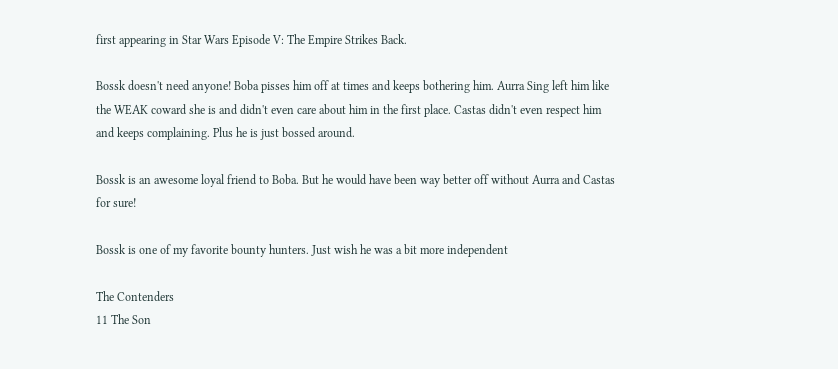first appearing in Star Wars Episode V: The Empire Strikes Back.

Bossk doesn't need anyone! Boba pisses him off at times and keeps bothering him. Aurra Sing left him like the WEAK coward she is and didn't even care about him in the first place. Castas didn't even respect him and keeps complaining. Plus he is just bossed around.

Bossk is an awesome loyal friend to Boba. But he would have been way better off without Aurra and Castas for sure!

Bossk is one of my favorite bounty hunters. Just wish he was a bit more independent

The Contenders
11 The Son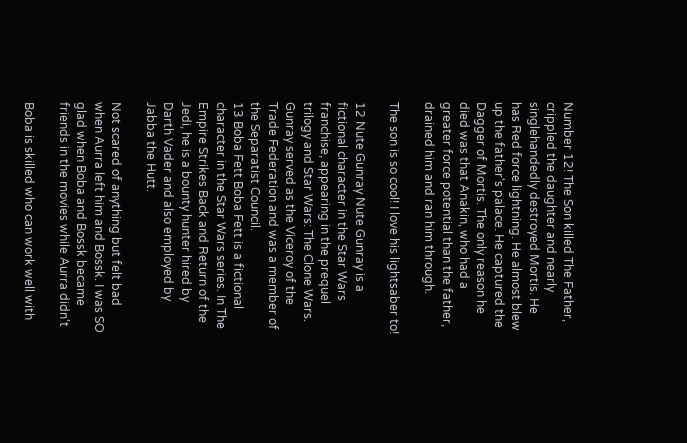Number 12! The Son killed The Father, crippled the daughter and nearly singlehandedly destroyed Mortis. He has Red force lightning. He almost blew up the father's palace. He captured the Dagger of Mortis. The only reason he died was that Anakin, who had a greater force potential than the father, drained him and ran him through.

The son is so cool! I love his lightsaber to!

12 Nute Gunray Nute Gunray is a fictional character in the Star Wars franchise, appearing in the prequel trilogy and Star Wars: The Clone Wars. Gunray served as the Viceroy of the Trade Federation and was a member of the Separatist Council.
13 Boba Fett Boba Fett is a fictional character in the Star Wars series. In The Empire Strikes Back and Return of the Jedi, he is a bounty hunter hired by Darth Vader and also employed by Jabba the Hutt.

Not scared of anything but felt bad when Aurra left him and Bossk. I was SO glad when Boba and Bossk became friends in the movies while Aurra didn't

Boba is skilled who can work well with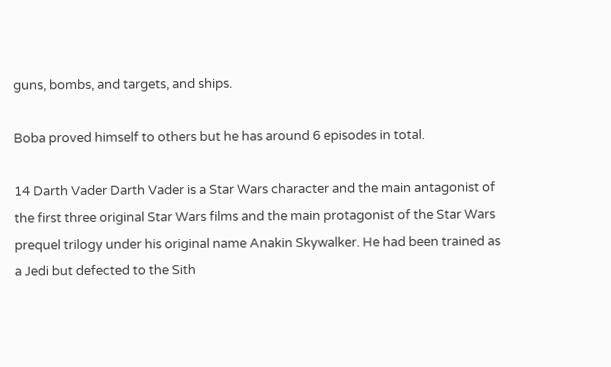guns, bombs, and targets, and ships.

Boba proved himself to others but he has around 6 episodes in total.

14 Darth Vader Darth Vader is a Star Wars character and the main antagonist of the first three original Star Wars films and the main protagonist of the Star Wars prequel trilogy under his original name Anakin Skywalker. He had been trained as a Jedi but defected to the Sith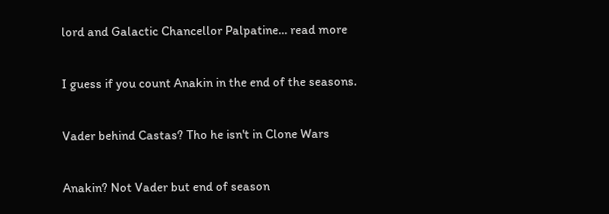lord and Galactic Chancellor Palpatine... read more

I guess if you count Anakin in the end of the seasons.

Vader behind Castas? Tho he isn't in Clone Wars

Anakin? Not Vader but end of season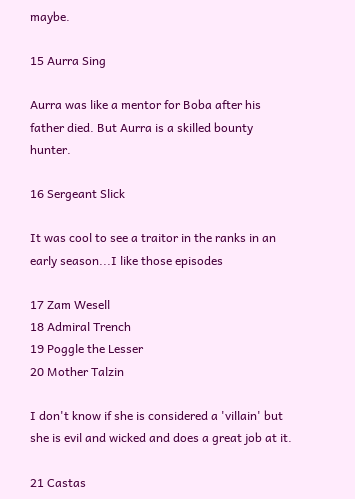maybe.

15 Aurra Sing

Aurra was like a mentor for Boba after his father died. But Aurra is a skilled bounty hunter.

16 Sergeant Slick

It was cool to see a traitor in the ranks in an early season...I like those episodes

17 Zam Wesell
18 Admiral Trench
19 Poggle the Lesser
20 Mother Talzin

I don't know if she is considered a 'villain' but she is evil and wicked and does a great job at it.

21 Castas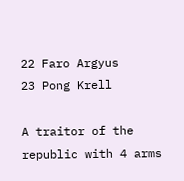22 Faro Argyus
23 Pong Krell

A traitor of the republic with 4 arms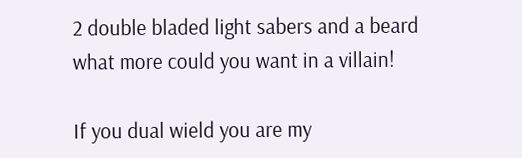2 double bladed light sabers and a beard what more could you want in a villain!

If you dual wield you are my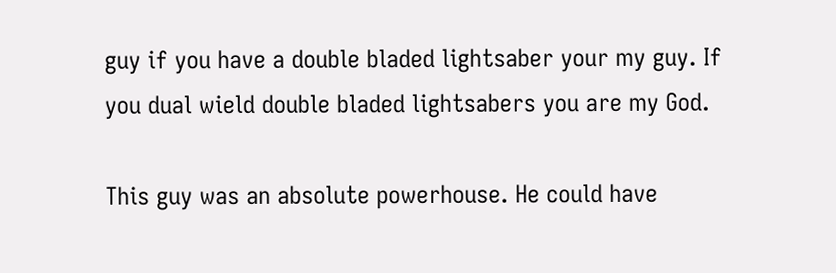guy if you have a double bladed lightsaber your my guy. If you dual wield double bladed lightsabers you are my God.

This guy was an absolute powerhouse. He could have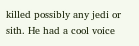killed possibly any jedi or sith. He had a cool voice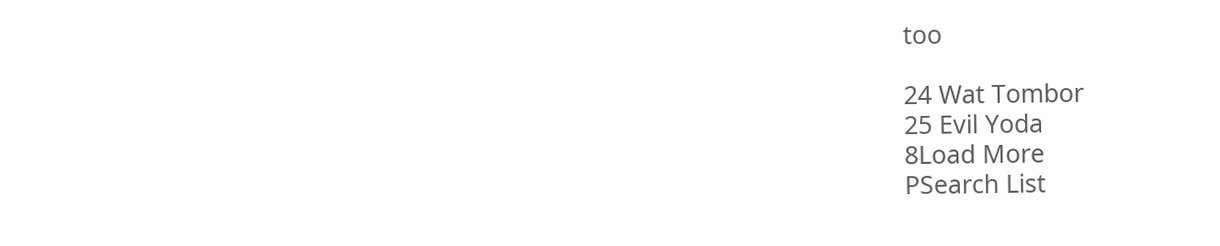too

24 Wat Tombor
25 Evil Yoda
8Load More
PSearch List